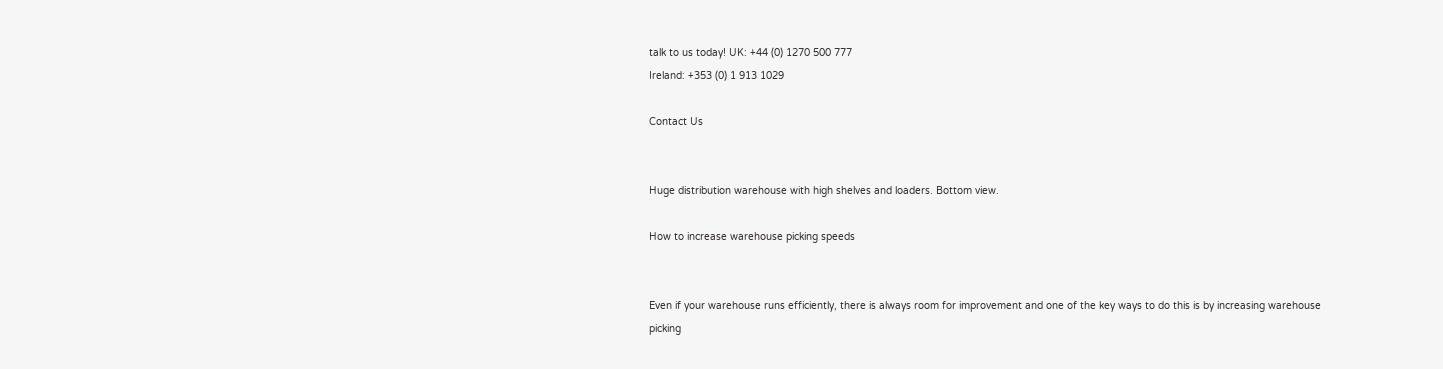talk to us today! UK: +44 (0) 1270 500 777
Ireland: +353 (0) 1 913 1029

Contact Us


Huge distribution warehouse with high shelves and loaders. Bottom view.

How to increase warehouse picking speeds


Even if your warehouse runs efficiently, there is always room for improvement and one of the key ways to do this is by increasing warehouse picking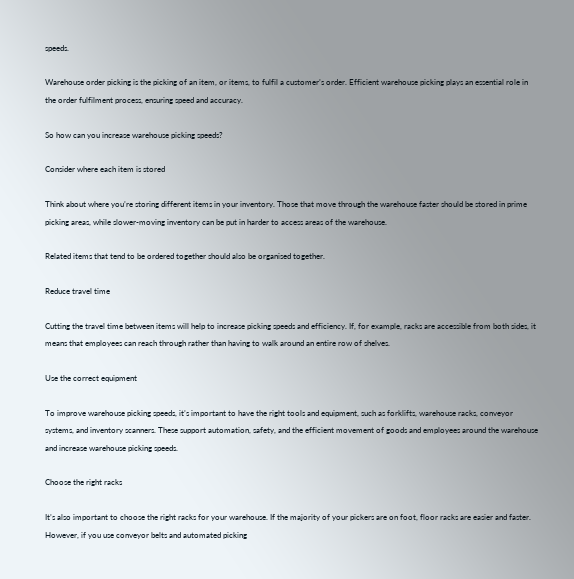speeds.

Warehouse order picking is the picking of an item, or items, to fulfil a customer’s order. Efficient warehouse picking plays an essential role in the order fulfilment process, ensuring speed and accuracy.

So how can you increase warehouse picking speeds?

Consider where each item is stored

Think about where you’re storing different items in your inventory. Those that move through the warehouse faster should be stored in prime picking areas, while slower-moving inventory can be put in harder to access areas of the warehouse.

Related items that tend to be ordered together should also be organised together.

Reduce travel time

Cutting the travel time between items will help to increase picking speeds and efficiency. If, for example, racks are accessible from both sides, it means that employees can reach through rather than having to walk around an entire row of shelves.

Use the correct equipment

To improve warehouse picking speeds, it’s important to have the right tools and equipment, such as forklifts, warehouse racks, conveyor systems, and inventory scanners. These support automation, safety, and the efficient movement of goods and employees around the warehouse and increase warehouse picking speeds.

Choose the right racks

It’s also important to choose the right racks for your warehouse. If the majority of your pickers are on foot, floor racks are easier and faster. However, if you use conveyor belts and automated picking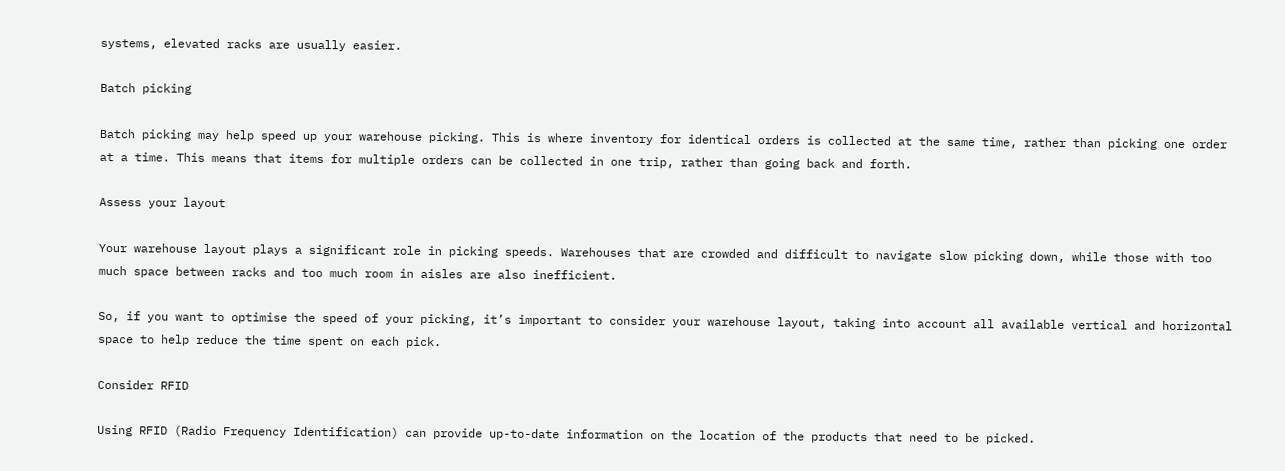systems, elevated racks are usually easier.

Batch picking

Batch picking may help speed up your warehouse picking. This is where inventory for identical orders is collected at the same time, rather than picking one order at a time. This means that items for multiple orders can be collected in one trip, rather than going back and forth.

Assess your layout

Your warehouse layout plays a significant role in picking speeds. Warehouses that are crowded and difficult to navigate slow picking down, while those with too much space between racks and too much room in aisles are also inefficient.

So, if you want to optimise the speed of your picking, it’s important to consider your warehouse layout, taking into account all available vertical and horizontal space to help reduce the time spent on each pick.

Consider RFID

Using RFID (Radio Frequency Identification) can provide up-to-date information on the location of the products that need to be picked.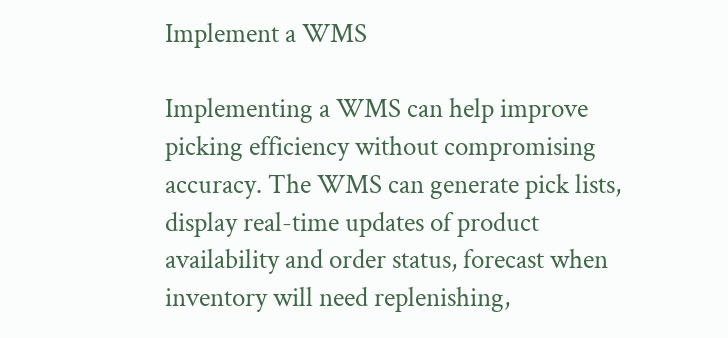Implement a WMS

Implementing a WMS can help improve picking efficiency without compromising accuracy. The WMS can generate pick lists, display real-time updates of product availability and order status, forecast when inventory will need replenishing,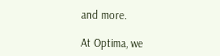and more.

At Optima, we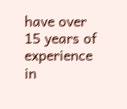have over 15 years of experience in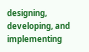designing, developing, and implementing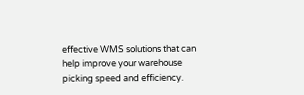effective WMS solutions that can help improve your warehouse picking speed and efficiency.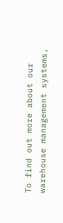To find out more about our warehouse management systems,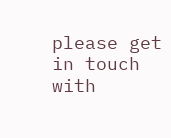please get in touch with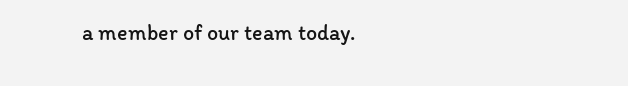a member of our team today.